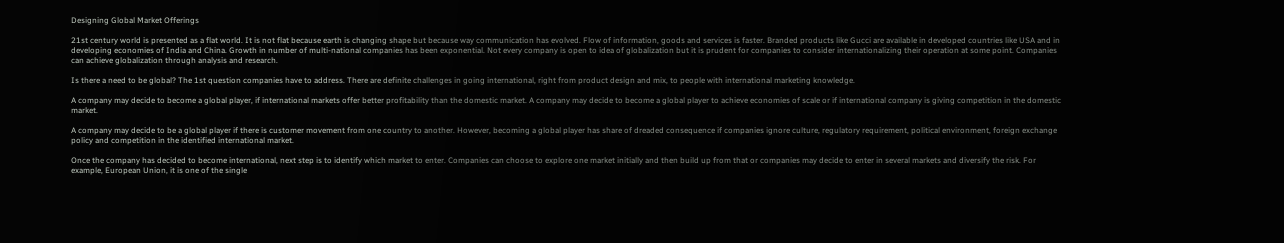Designing Global Market Offerings

21st century world is presented as a flat world. It is not flat because earth is changing shape but because way communication has evolved. Flow of information, goods and services is faster. Branded products like Gucci are available in developed countries like USA and in developing economies of India and China. Growth in number of multi-national companies has been exponential. Not every company is open to idea of globalization but it is prudent for companies to consider internationalizing their operation at some point. Companies can achieve globalization through analysis and research.

Is there a need to be global? The 1st question companies have to address. There are definite challenges in going international, right from product design and mix, to people with international marketing knowledge.

A company may decide to become a global player, if international markets offer better profitability than the domestic market. A company may decide to become a global player to achieve economies of scale or if international company is giving competition in the domestic market.

A company may decide to be a global player if there is customer movement from one country to another. However, becoming a global player has share of dreaded consequence if companies ignore culture, regulatory requirement, political environment, foreign exchange policy and competition in the identified international market.

Once the company has decided to become international, next step is to identify which market to enter. Companies can choose to explore one market initially and then build up from that or companies may decide to enter in several markets and diversify the risk. For example, European Union, it is one of the single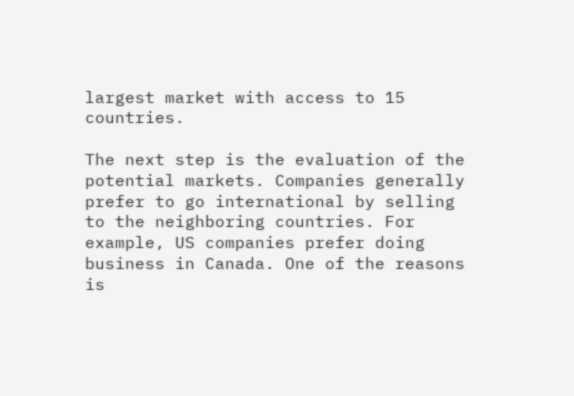largest market with access to 15 countries.

The next step is the evaluation of the potential markets. Companies generally prefer to go international by selling to the neighboring countries. For example, US companies prefer doing business in Canada. One of the reasons is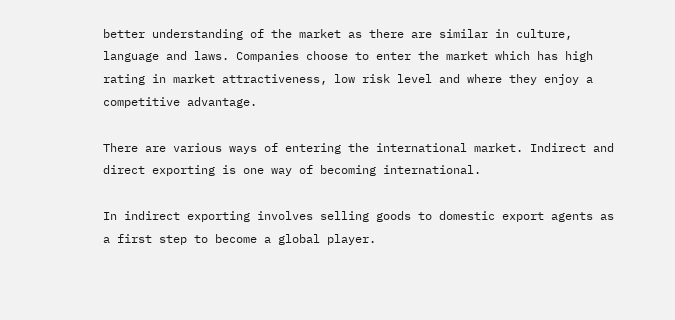better understanding of the market as there are similar in culture, language and laws. Companies choose to enter the market which has high rating in market attractiveness, low risk level and where they enjoy a competitive advantage.

There are various ways of entering the international market. Indirect and direct exporting is one way of becoming international.

In indirect exporting involves selling goods to domestic export agents as a first step to become a global player.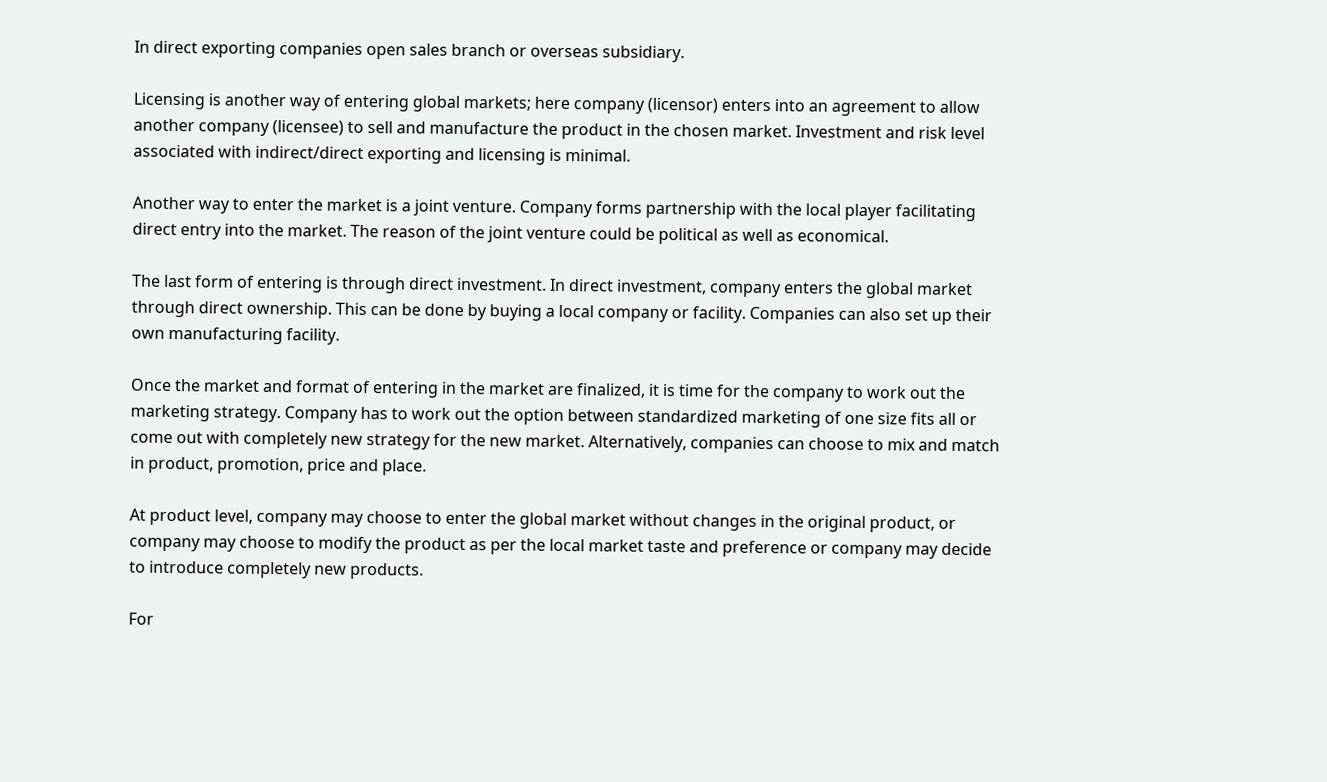In direct exporting companies open sales branch or overseas subsidiary.

Licensing is another way of entering global markets; here company (licensor) enters into an agreement to allow another company (licensee) to sell and manufacture the product in the chosen market. Investment and risk level associated with indirect/direct exporting and licensing is minimal.

Another way to enter the market is a joint venture. Company forms partnership with the local player facilitating direct entry into the market. The reason of the joint venture could be political as well as economical.

The last form of entering is through direct investment. In direct investment, company enters the global market through direct ownership. This can be done by buying a local company or facility. Companies can also set up their own manufacturing facility.

Once the market and format of entering in the market are finalized, it is time for the company to work out the marketing strategy. Company has to work out the option between standardized marketing of one size fits all or come out with completely new strategy for the new market. Alternatively, companies can choose to mix and match in product, promotion, price and place.

At product level, company may choose to enter the global market without changes in the original product, or company may choose to modify the product as per the local market taste and preference or company may decide to introduce completely new products.

For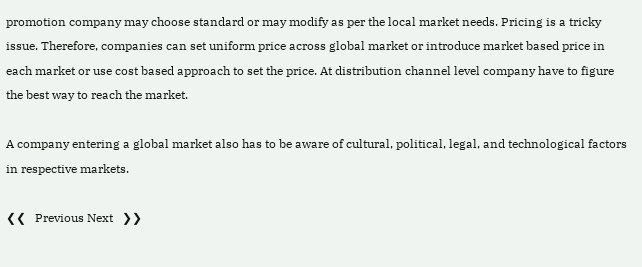promotion company may choose standard or may modify as per the local market needs. Pricing is a tricky issue. Therefore, companies can set uniform price across global market or introduce market based price in each market or use cost based approach to set the price. At distribution channel level company have to figure the best way to reach the market.

A company entering a global market also has to be aware of cultural, political, legal, and technological factors in respective markets.

❮❮   Previous Next   ❯❯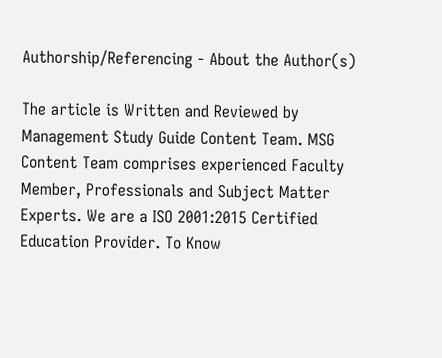Authorship/Referencing - About the Author(s)

The article is Written and Reviewed by Management Study Guide Content Team. MSG Content Team comprises experienced Faculty Member, Professionals and Subject Matter Experts. We are a ISO 2001:2015 Certified Education Provider. To Know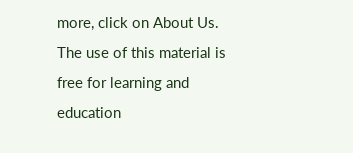more, click on About Us. The use of this material is free for learning and education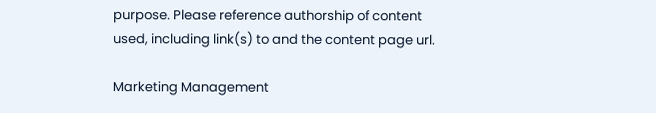purpose. Please reference authorship of content used, including link(s) to and the content page url.

Marketing Management